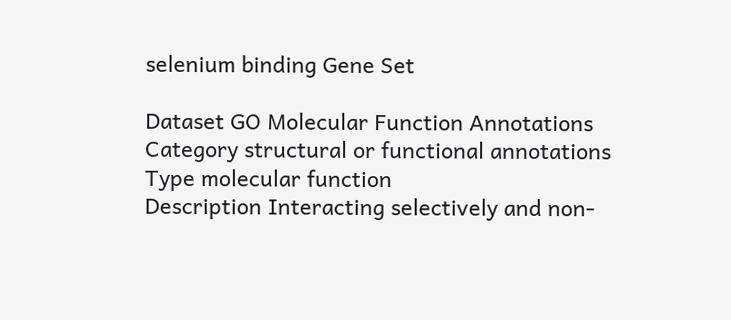selenium binding Gene Set

Dataset GO Molecular Function Annotations
Category structural or functional annotations
Type molecular function
Description Interacting selectively and non-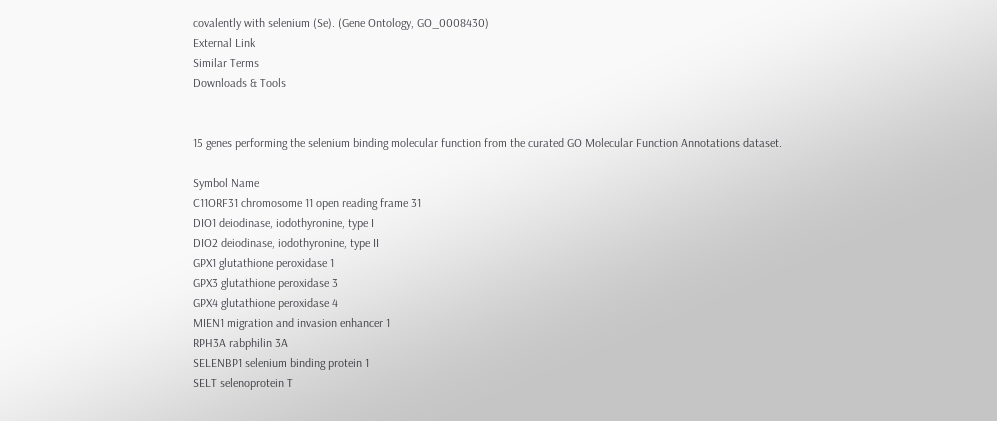covalently with selenium (Se). (Gene Ontology, GO_0008430)
External Link
Similar Terms
Downloads & Tools


15 genes performing the selenium binding molecular function from the curated GO Molecular Function Annotations dataset.

Symbol Name
C11ORF31 chromosome 11 open reading frame 31
DIO1 deiodinase, iodothyronine, type I
DIO2 deiodinase, iodothyronine, type II
GPX1 glutathione peroxidase 1
GPX3 glutathione peroxidase 3
GPX4 glutathione peroxidase 4
MIEN1 migration and invasion enhancer 1
RPH3A rabphilin 3A
SELENBP1 selenium binding protein 1
SELT selenoprotein T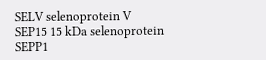SELV selenoprotein V
SEP15 15 kDa selenoprotein
SEPP1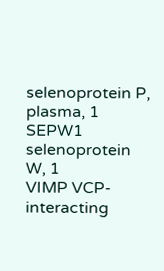selenoprotein P, plasma, 1
SEPW1 selenoprotein W, 1
VIMP VCP-interacting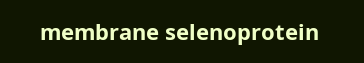membrane selenoprotein